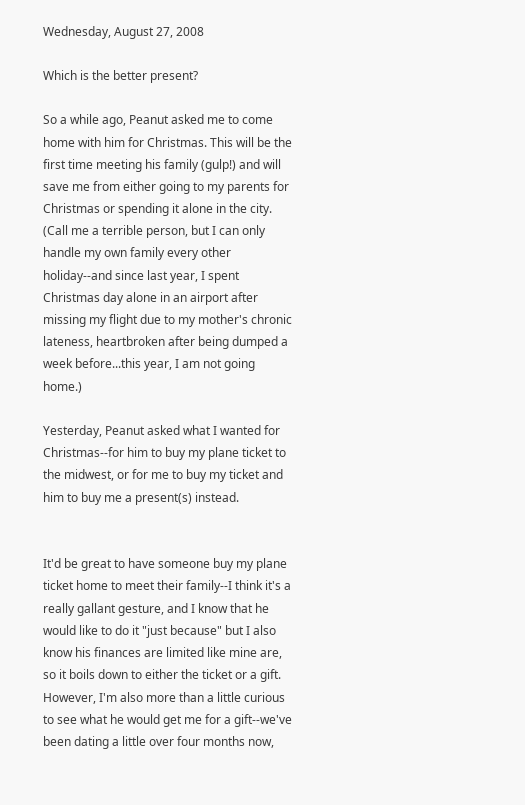Wednesday, August 27, 2008

Which is the better present?

So a while ago, Peanut asked me to come home with him for Christmas. This will be the first time meeting his family (gulp!) and will save me from either going to my parents for Christmas or spending it alone in the city. (Call me a terrible person, but I can only handle my own family every other holiday--and since last year, I spent Christmas day alone in an airport after missing my flight due to my mother's chronic lateness, heartbroken after being dumped a week before...this year, I am not going home.)

Yesterday, Peanut asked what I wanted for Christmas--for him to buy my plane ticket to the midwest, or for me to buy my ticket and him to buy me a present(s) instead.


It'd be great to have someone buy my plane ticket home to meet their family--I think it's a really gallant gesture, and I know that he would like to do it "just because" but I also know his finances are limited like mine are, so it boils down to either the ticket or a gift. However, I'm also more than a little curious to see what he would get me for a gift--we've been dating a little over four months now,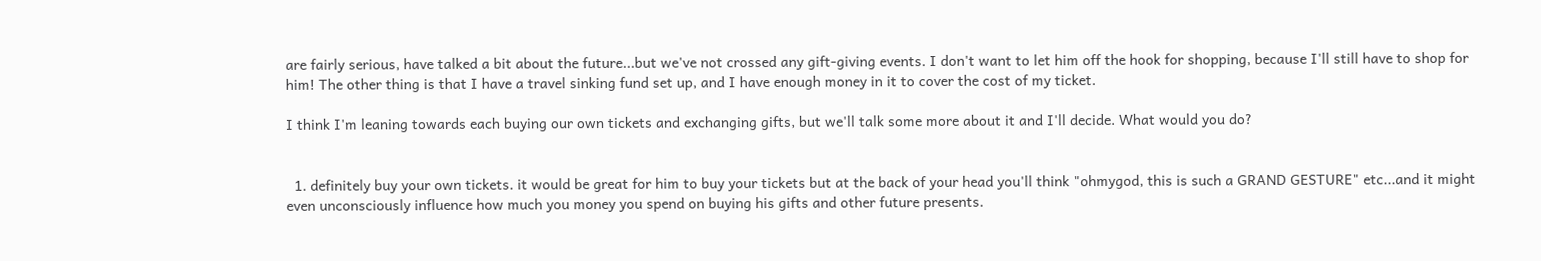are fairly serious, have talked a bit about the future...but we've not crossed any gift-giving events. I don't want to let him off the hook for shopping, because I'll still have to shop for him! The other thing is that I have a travel sinking fund set up, and I have enough money in it to cover the cost of my ticket.

I think I'm leaning towards each buying our own tickets and exchanging gifts, but we'll talk some more about it and I'll decide. What would you do?


  1. definitely buy your own tickets. it would be great for him to buy your tickets but at the back of your head you'll think "ohmygod, this is such a GRAND GESTURE" etc...and it might even unconsciously influence how much you money you spend on buying his gifts and other future presents.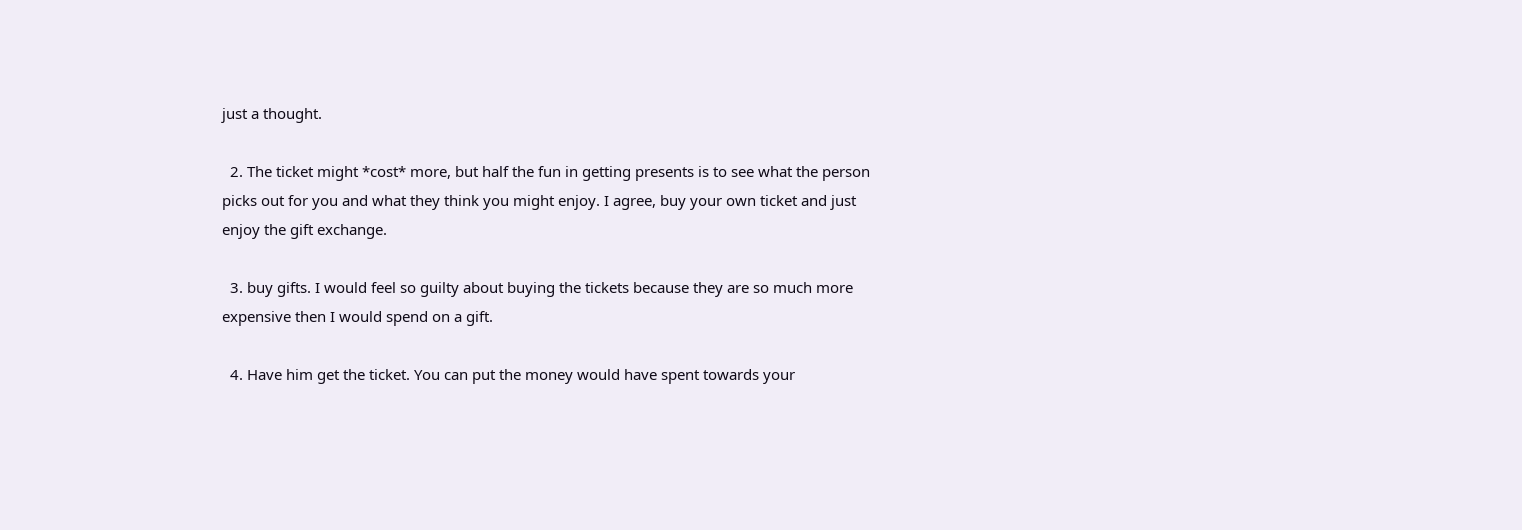just a thought.

  2. The ticket might *cost* more, but half the fun in getting presents is to see what the person picks out for you and what they think you might enjoy. I agree, buy your own ticket and just enjoy the gift exchange.

  3. buy gifts. I would feel so guilty about buying the tickets because they are so much more expensive then I would spend on a gift.

  4. Have him get the ticket. You can put the money would have spent towards your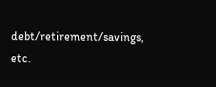debt/retirement/savings, etc.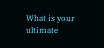What is your ultimate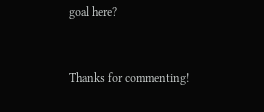goal here?


Thanks for commenting!